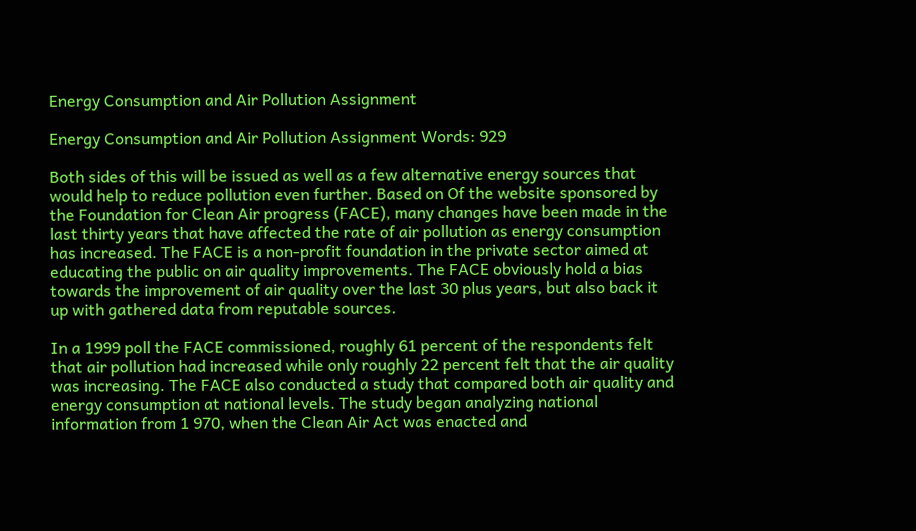Energy Consumption and Air Pollution Assignment

Energy Consumption and Air Pollution Assignment Words: 929

Both sides of this will be issued as well as a few alternative energy sources that would help to reduce pollution even further. Based on Of the website sponsored by the Foundation for Clean Air progress (FACE), many changes have been made in the last thirty years that have affected the rate of air pollution as energy consumption has increased. The FACE is a non-profit foundation in the private sector aimed at educating the public on air quality improvements. The FACE obviously hold a bias towards the improvement of air quality over the last 30 plus years, but also back it up with gathered data from reputable sources.

In a 1999 poll the FACE commissioned, roughly 61 percent of the respondents felt that air pollution had increased while only roughly 22 percent felt that the air quality was increasing. The FACE also conducted a study that compared both air quality and energy consumption at national levels. The study began analyzing national information from 1 970, when the Clean Air Act was enacted and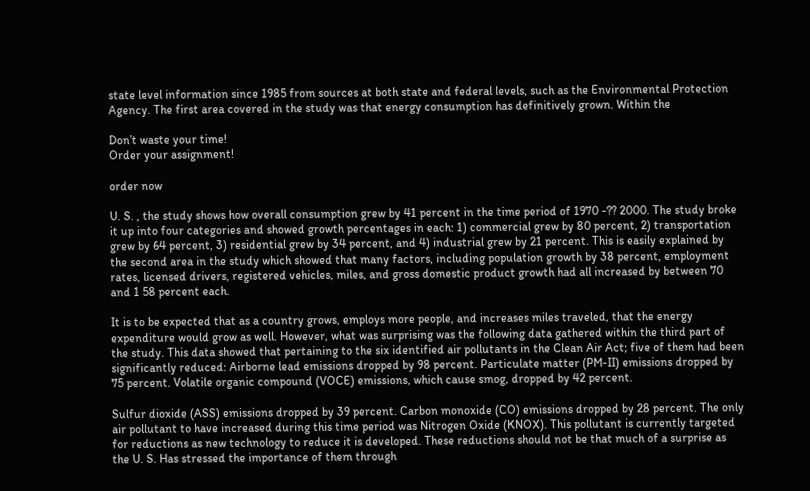state level information since 1985 from sources at both state and federal levels, such as the Environmental Protection Agency. The first area covered in the study was that energy consumption has definitively grown. Within the

Don’t waste your time!
Order your assignment!

order now

U. S. , the study shows how overall consumption grew by 41 percent in the time period of 1970 -?? 2000. The study broke it up into four categories and showed growth percentages in each: 1) commercial grew by 80 percent, 2) transportation grew by 64 percent, 3) residential grew by 34 percent, and 4) industrial grew by 21 percent. This is easily explained by the second area in the study which showed that many factors, including population growth by 38 percent, employment rates, licensed drivers, registered vehicles, miles, and gross domestic product growth had all increased by between 70 and 1 58 percent each.

It is to be expected that as a country grows, employs more people, and increases miles traveled, that the energy expenditure would grow as well. However, what was surprising was the following data gathered within the third part of the study. This data showed that pertaining to the six identified air pollutants in the Clean Air Act; five of them had been significantly reduced: Airborne lead emissions dropped by 98 percent. Particulate matter (PM-II) emissions dropped by 75 percent. Volatile organic compound (VOCE) emissions, which cause smog, dropped by 42 percent.

Sulfur dioxide (ASS) emissions dropped by 39 percent. Carbon monoxide (CO) emissions dropped by 28 percent. The only air pollutant to have increased during this time period was Nitrogen Oxide (KNOX). This pollutant is currently targeted for reductions as new technology to reduce it is developed. These reductions should not be that much of a surprise as the U. S. Has stressed the importance of them through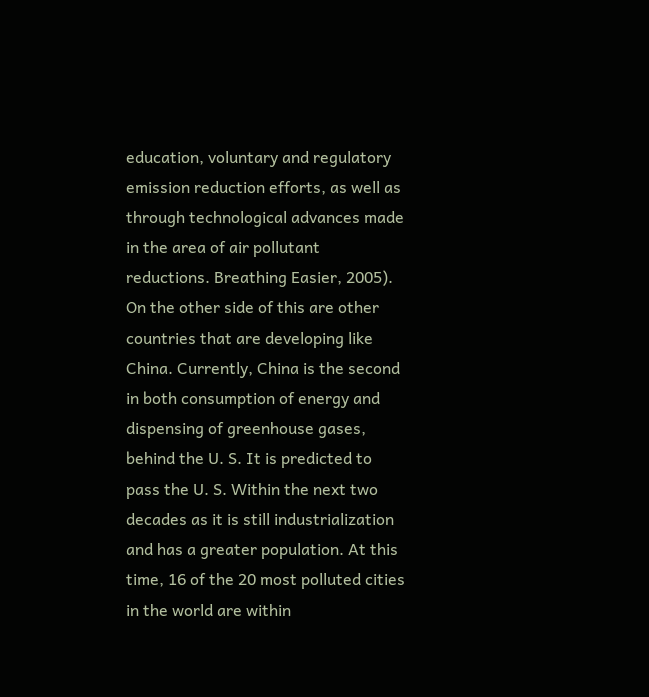education, voluntary and regulatory emission reduction efforts, as well as through technological advances made in the area of air pollutant reductions. Breathing Easier, 2005). On the other side of this are other countries that are developing like China. Currently, China is the second in both consumption of energy and dispensing of greenhouse gases, behind the U. S. It is predicted to pass the U. S. Within the next two decades as it is still industrialization and has a greater population. At this time, 16 of the 20 most polluted cities in the world are within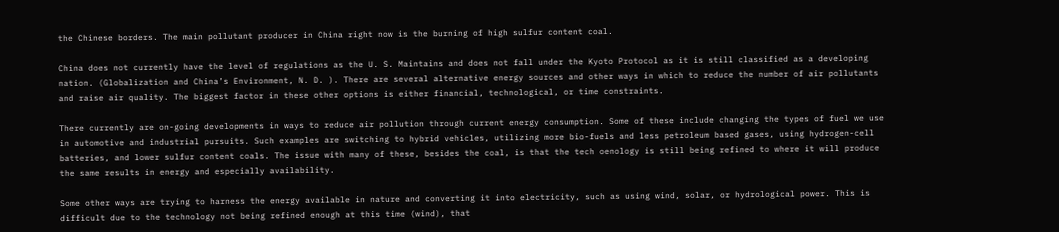the Chinese borders. The main pollutant producer in China right now is the burning of high sulfur content coal.

China does not currently have the level of regulations as the U. S. Maintains and does not fall under the Kyoto Protocol as it is still classified as a developing nation. (Globalization and China’s Environment, N. D. ). There are several alternative energy sources and other ways in which to reduce the number of air pollutants and raise air quality. The biggest factor in these other options is either financial, technological, or time constraints.

There currently are on-going developments in ways to reduce air pollution through current energy consumption. Some of these include changing the types of fuel we use in automotive and industrial pursuits. Such examples are switching to hybrid vehicles, utilizing more bio-fuels and less petroleum based gases, using hydrogen-cell batteries, and lower sulfur content coals. The issue with many of these, besides the coal, is that the tech oenology is still being refined to where it will produce the same results in energy and especially availability.

Some other ways are trying to harness the energy available in nature and converting it into electricity, such as using wind, solar, or hydrological power. This is difficult due to the technology not being refined enough at this time (wind), that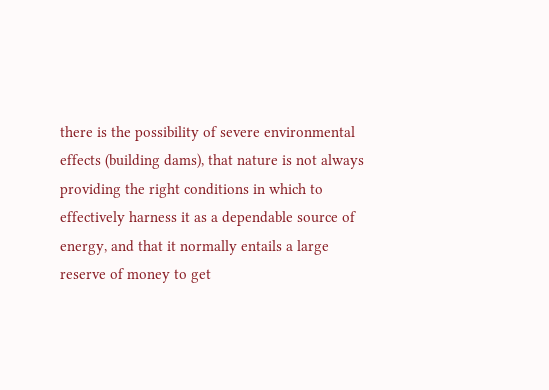there is the possibility of severe environmental effects (building dams), that nature is not always providing the right conditions in which to effectively harness it as a dependable source of energy, and that it normally entails a large reserve of money to get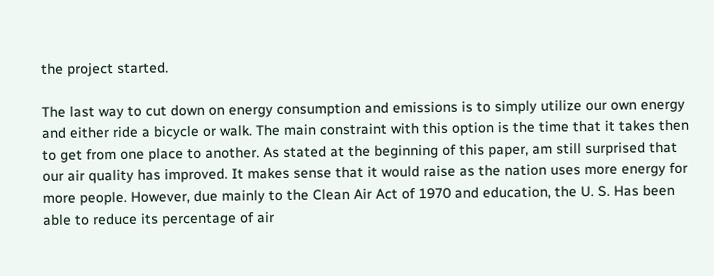the project started.

The last way to cut down on energy consumption and emissions is to simply utilize our own energy and either ride a bicycle or walk. The main constraint with this option is the time that it takes then to get from one place to another. As stated at the beginning of this paper, am still surprised that our air quality has improved. It makes sense that it would raise as the nation uses more energy for more people. However, due mainly to the Clean Air Act of 1970 and education, the U. S. Has been able to reduce its percentage of air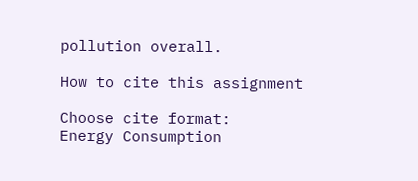pollution overall.

How to cite this assignment

Choose cite format:
Energy Consumption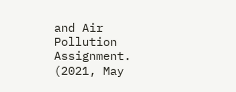and Air Pollution Assignment. (2021, May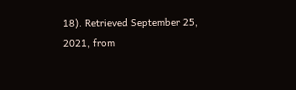18). Retrieved September 25, 2021, from